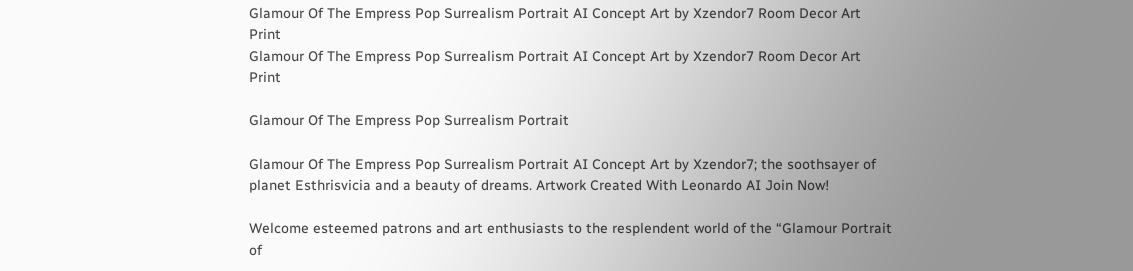Glamour Of The Empress Pop Surrealism Portrait AI Concept Art by Xzendor7 Room Decor Art Print
Glamour Of The Empress Pop Surrealism Portrait AI Concept Art by Xzendor7 Room Decor Art Print

Glamour Of The Empress Pop Surrealism Portrait

Glamour Of The Empress Pop Surrealism Portrait AI Concept Art by Xzendor7; the soothsayer of planet Esthrisvicia and a beauty of dreams. Artwork Created With Leonardo AI Join Now!

Welcome esteemed patrons and art enthusiasts to the resplendent world of the “Glamour Portrait of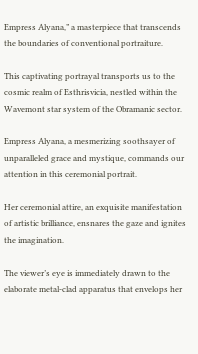Empress Alyana,” a masterpiece that transcends the boundaries of conventional portraiture.

This captivating portrayal transports us to the cosmic realm of Esthrisvicia, nestled within the Wavemont star system of the Obramanic sector.

Empress Alyana, a mesmerizing soothsayer of unparalleled grace and mystique, commands our attention in this ceremonial portrait.

Her ceremonial attire, an exquisite manifestation of artistic brilliance, ensnares the gaze and ignites the imagination.

The viewer’s eye is immediately drawn to the elaborate metal-clad apparatus that envelops her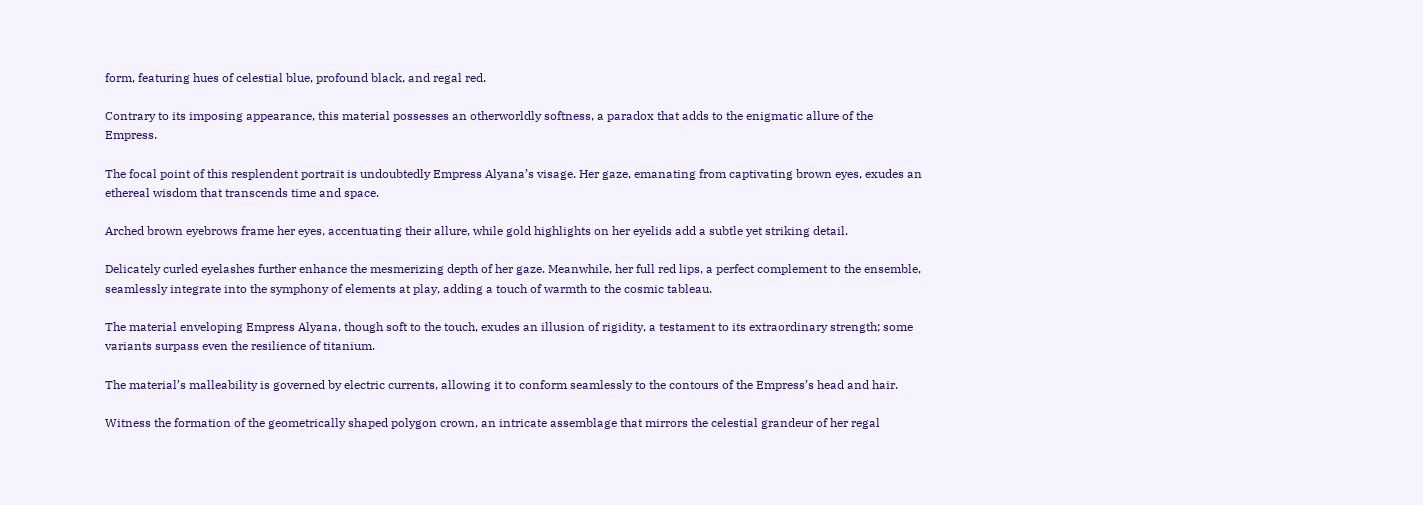form, featuring hues of celestial blue, profound black, and regal red.

Contrary to its imposing appearance, this material possesses an otherworldly softness, a paradox that adds to the enigmatic allure of the Empress.

The focal point of this resplendent portrait is undoubtedly Empress Alyana’s visage. Her gaze, emanating from captivating brown eyes, exudes an ethereal wisdom that transcends time and space.

Arched brown eyebrows frame her eyes, accentuating their allure, while gold highlights on her eyelids add a subtle yet striking detail.

Delicately curled eyelashes further enhance the mesmerizing depth of her gaze. Meanwhile, her full red lips, a perfect complement to the ensemble, seamlessly integrate into the symphony of elements at play, adding a touch of warmth to the cosmic tableau.

The material enveloping Empress Alyana, though soft to the touch, exudes an illusion of rigidity, a testament to its extraordinary strength; some variants surpass even the resilience of titanium.

The material’s malleability is governed by electric currents, allowing it to conform seamlessly to the contours of the Empress’s head and hair.

Witness the formation of the geometrically shaped polygon crown, an intricate assemblage that mirrors the celestial grandeur of her regal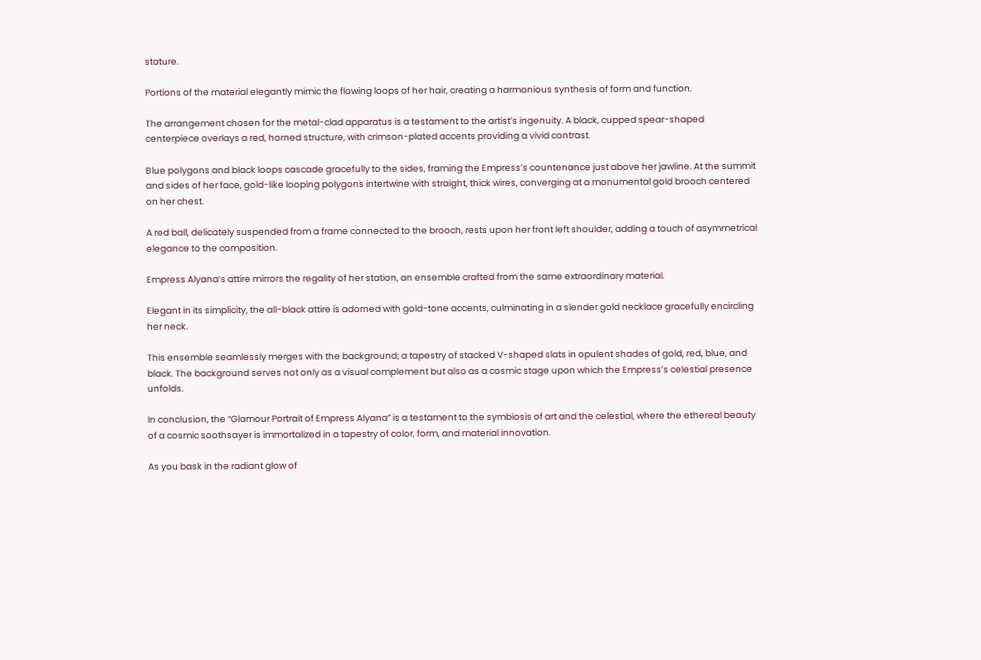stature.

Portions of the material elegantly mimic the flowing loops of her hair, creating a harmonious synthesis of form and function.

The arrangement chosen for the metal-clad apparatus is a testament to the artist’s ingenuity. A black, cupped spear-shaped centerpiece overlays a red, horned structure, with crimson-plated accents providing a vivid contrast.

Blue polygons and black loops cascade gracefully to the sides, framing the Empress’s countenance just above her jawline. At the summit and sides of her face, gold-like looping polygons intertwine with straight, thick wires, converging at a monumental gold brooch centered on her chest.

A red ball, delicately suspended from a frame connected to the brooch, rests upon her front left shoulder, adding a touch of asymmetrical elegance to the composition.

Empress Alyana’s attire mirrors the regality of her station, an ensemble crafted from the same extraordinary material.

Elegant in its simplicity, the all-black attire is adorned with gold-tone accents, culminating in a slender gold necklace gracefully encircling her neck.

This ensemble seamlessly merges with the background; a tapestry of stacked V-shaped slats in opulent shades of gold, red, blue, and black. The background serves not only as a visual complement but also as a cosmic stage upon which the Empress’s celestial presence unfolds.

In conclusion, the “Glamour Portrait of Empress Alyana” is a testament to the symbiosis of art and the celestial, where the ethereal beauty of a cosmic soothsayer is immortalized in a tapestry of color, form, and material innovation.

As you bask in the radiant glow of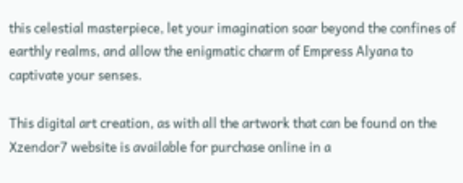this celestial masterpiece, let your imagination soar beyond the confines of earthly realms, and allow the enigmatic charm of Empress Alyana to captivate your senses.

This digital art creation, as with all the artwork that can be found on the Xzendor7 website is available for purchase online in a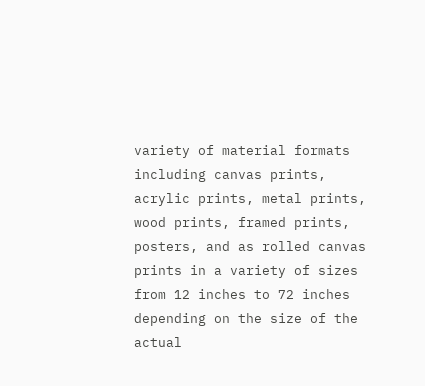variety of material formats including canvas prints, acrylic prints, metal prints, wood prints, framed prints, posters, and as rolled canvas prints in a variety of sizes from 12 inches to 72 inches depending on the size of the actual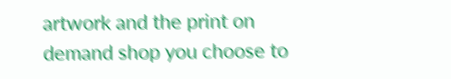artwork and the print on demand shop you choose to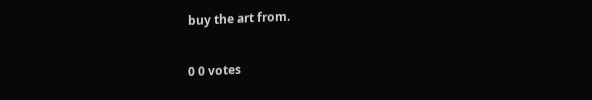buy the art from.

0 0 votes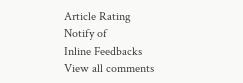Article Rating
Notify of
Inline Feedbacks
View all comments